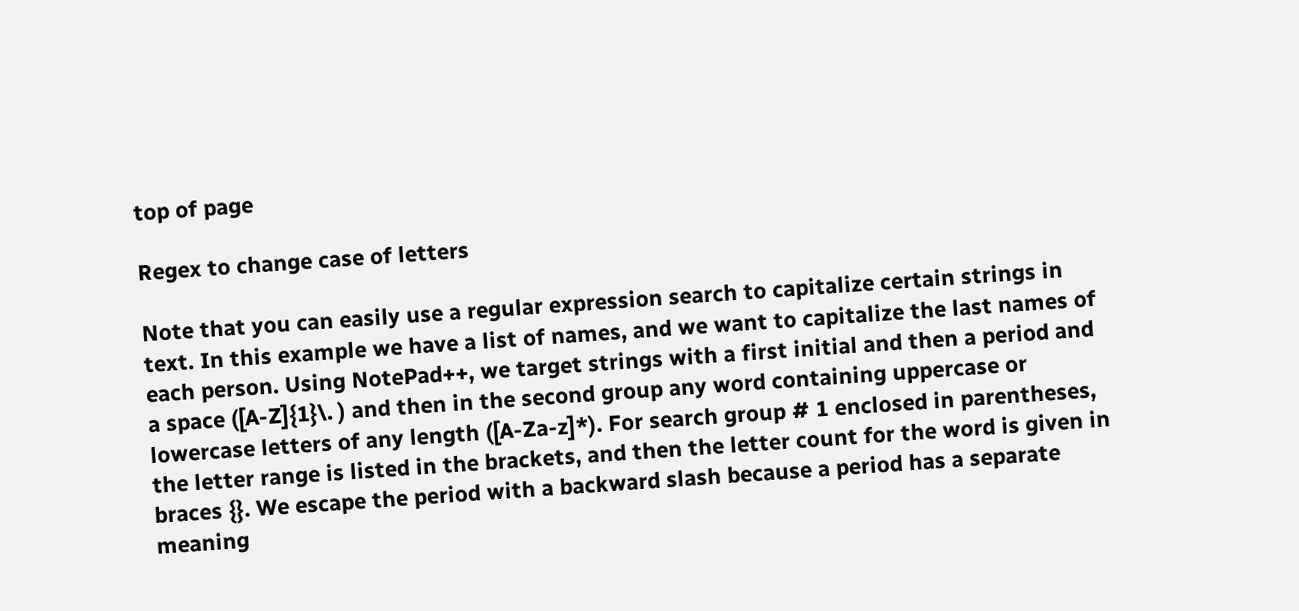top of page

Regex to change case of letters

Note that you can easily use a regular expression search to capitalize certain strings in text. In this example we have a list of names, and we want to capitalize the last names of each person. Using NotePad++, we target strings with a first initial and then a period and a space ([A-Z]{1}\. ) and then in the second group any word containing uppercase or lowercase letters of any length ([A-Za-z]*). For search group # 1 enclosed in parentheses, the letter range is listed in the brackets, and then the letter count for the word is given in braces {}. We escape the period with a backward slash because a period has a separate meaning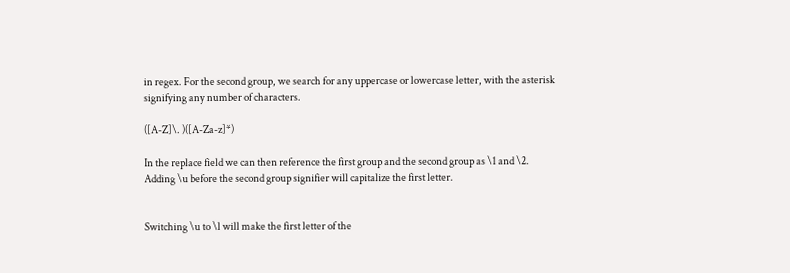in regex. For the second group, we search for any uppercase or lowercase letter, with the asterisk signifying any number of characters.

([A-Z]\. )([A-Za-z]*)

In the replace field we can then reference the first group and the second group as \1 and \2. Adding \u before the second group signifier will capitalize the first letter.


Switching \u to \l will make the first letter of the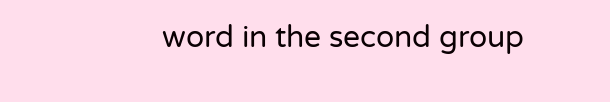word in the second group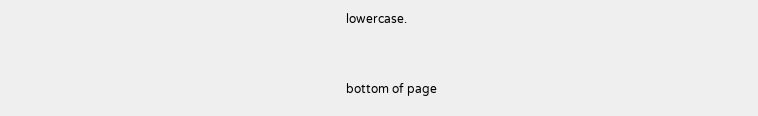lowercase.


bottom of page